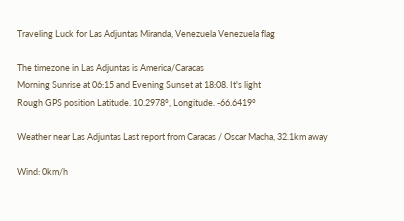Traveling Luck for Las Adjuntas Miranda, Venezuela Venezuela flag

The timezone in Las Adjuntas is America/Caracas
Morning Sunrise at 06:15 and Evening Sunset at 18:08. It's light
Rough GPS position Latitude. 10.2978°, Longitude. -66.6419°

Weather near Las Adjuntas Last report from Caracas / Oscar Macha, 32.1km away

Wind: 0km/h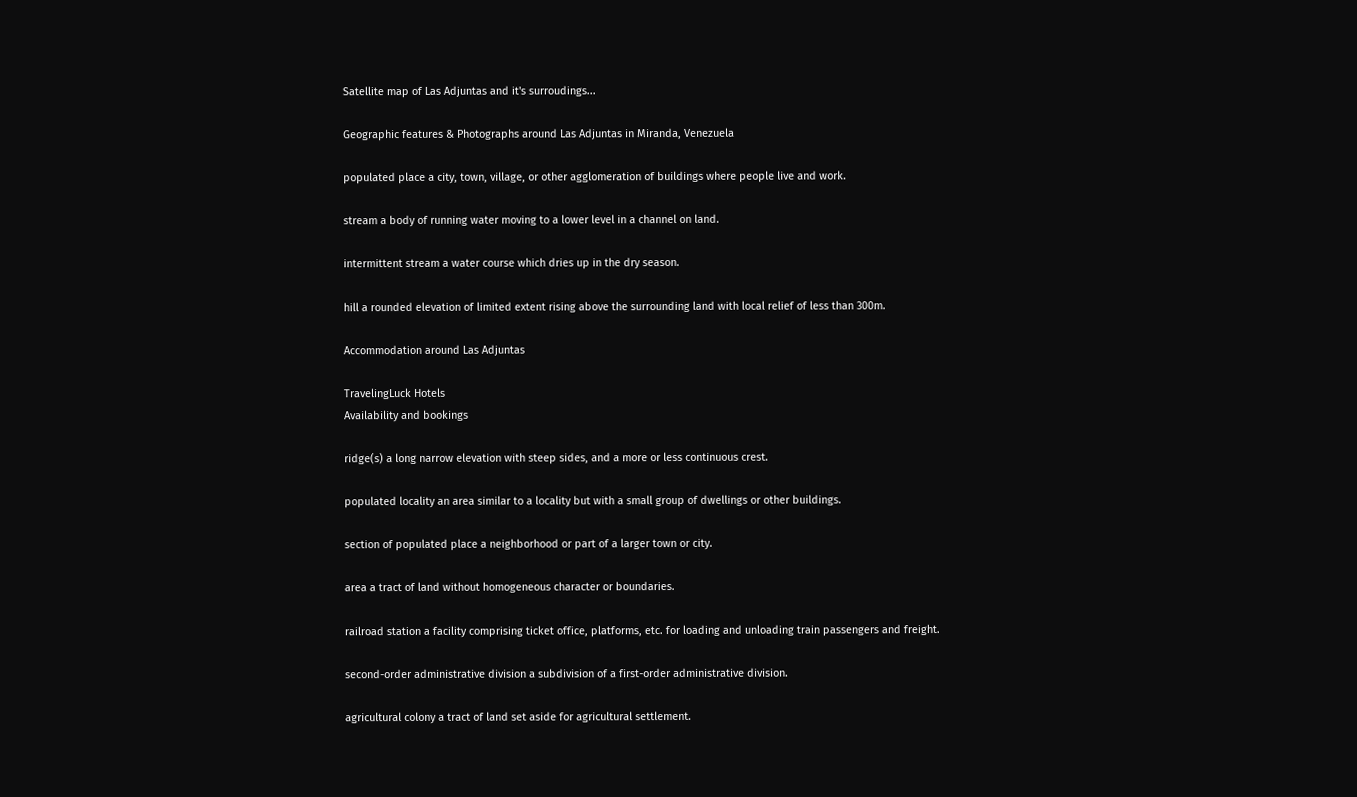Satellite map of Las Adjuntas and it's surroudings...

Geographic features & Photographs around Las Adjuntas in Miranda, Venezuela

populated place a city, town, village, or other agglomeration of buildings where people live and work.

stream a body of running water moving to a lower level in a channel on land.

intermittent stream a water course which dries up in the dry season.

hill a rounded elevation of limited extent rising above the surrounding land with local relief of less than 300m.

Accommodation around Las Adjuntas

TravelingLuck Hotels
Availability and bookings

ridge(s) a long narrow elevation with steep sides, and a more or less continuous crest.

populated locality an area similar to a locality but with a small group of dwellings or other buildings.

section of populated place a neighborhood or part of a larger town or city.

area a tract of land without homogeneous character or boundaries.

railroad station a facility comprising ticket office, platforms, etc. for loading and unloading train passengers and freight.

second-order administrative division a subdivision of a first-order administrative division.

agricultural colony a tract of land set aside for agricultural settlement.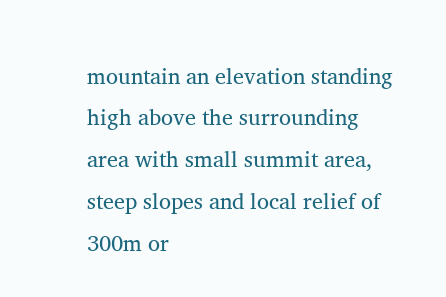mountain an elevation standing high above the surrounding area with small summit area, steep slopes and local relief of 300m or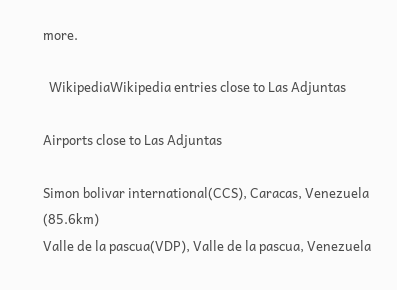more.

  WikipediaWikipedia entries close to Las Adjuntas

Airports close to Las Adjuntas

Simon bolivar international(CCS), Caracas, Venezuela (85.6km)
Valle de la pascua(VDP), Valle de la pascua, Venezuela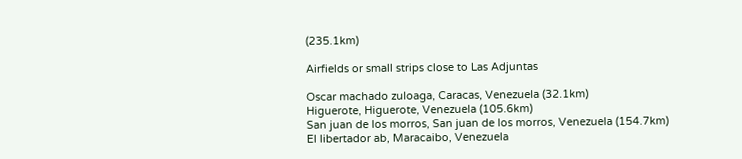(235.1km)

Airfields or small strips close to Las Adjuntas

Oscar machado zuloaga, Caracas, Venezuela (32.1km)
Higuerote, Higuerote, Venezuela (105.6km)
San juan de los morros, San juan de los morros, Venezuela (154.7km)
El libertador ab, Maracaibo, Venezuela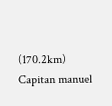(170.2km)
Capitan manuel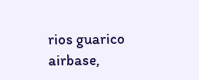rios guarico airbase,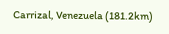Carrizal, Venezuela (181.2km)